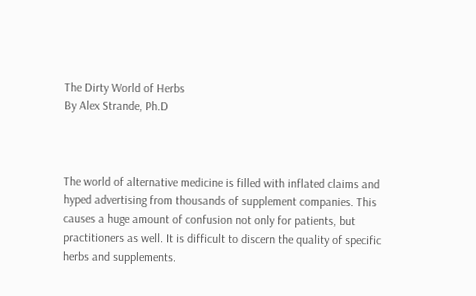The Dirty World of Herbs
By Alex Strande, Ph.D



The world of alternative medicine is filled with inflated claims and hyped advertising from thousands of supplement companies. This causes a huge amount of confusion not only for patients, but practitioners as well. It is difficult to discern the quality of specific herbs and supplements.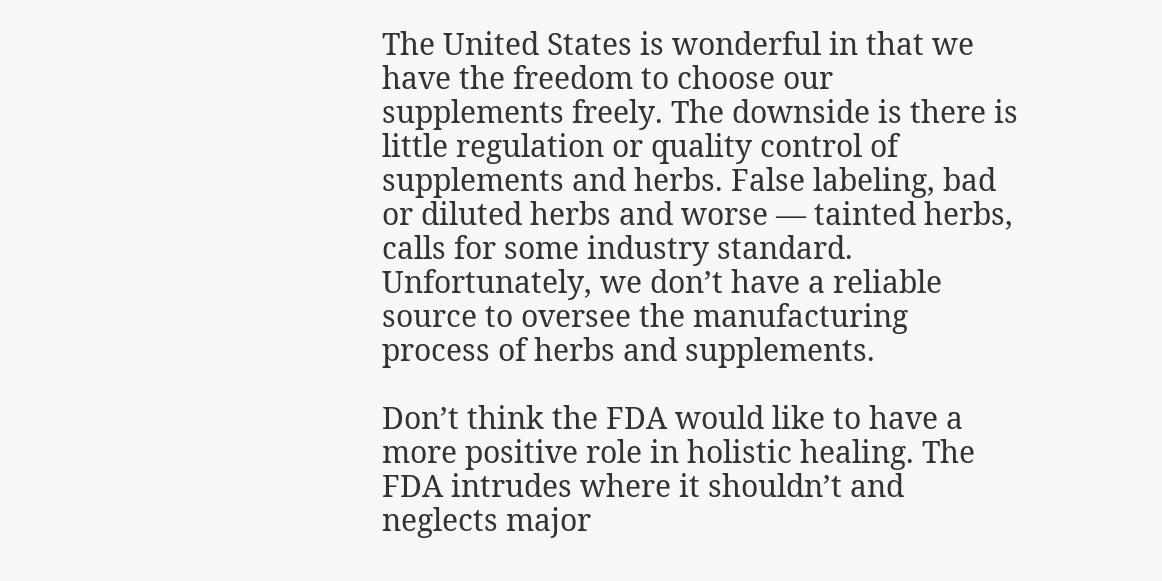The United States is wonderful in that we have the freedom to choose our supplements freely. The downside is there is little regulation or quality control of supplements and herbs. False labeling, bad or diluted herbs and worse — tainted herbs, calls for some industry standard. Unfortunately, we don’t have a reliable source to oversee the manufacturing process of herbs and supplements.

Don’t think the FDA would like to have a more positive role in holistic healing. The FDA intrudes where it shouldn’t and neglects major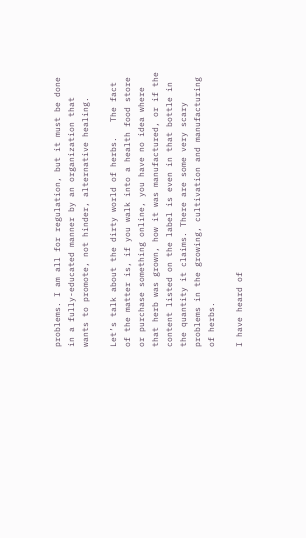problems. I am all for regulation, but it must be done in a fully-educated manner by an organization that wants to promote, not hinder, alternative healing.

Let’s talk about the dirty world of herbs.   The fact of the matter is, if you walk into a health food store or purchase something online, you have no idea where that herb was grown, how it was manufactured, or if the content listed on the label is even in that bottle in the quantity it claims. There are some very scary problems in the growing, cultivation and manufacturing of herbs.

I have heard of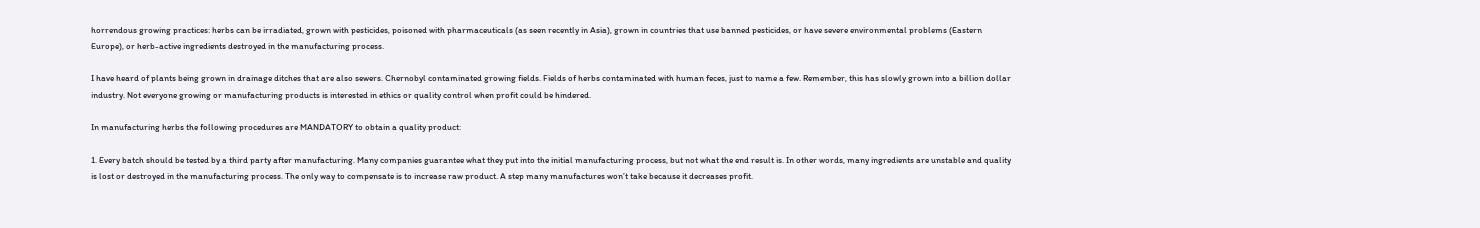horrendous growing practices: herbs can be irradiated, grown with pesticides, poisoned with pharmaceuticals (as seen recently in Asia), grown in countries that use banned pesticides, or have severe environmental problems (Eastern Europe), or herb-active ingredients destroyed in the manufacturing process.

I have heard of plants being grown in drainage ditches that are also sewers. Chernobyl contaminated growing fields. Fields of herbs contaminated with human feces, just to name a few. Remember, this has slowly grown into a billion dollar industry. Not everyone growing or manufacturing products is interested in ethics or quality control when profit could be hindered.

In manufacturing herbs the following procedures are MANDATORY to obtain a quality product:

1. Every batch should be tested by a third party after manufacturing. Many companies guarantee what they put into the initial manufacturing process, but not what the end result is. In other words, many ingredients are unstable and quality is lost or destroyed in the manufacturing process. The only way to compensate is to increase raw product. A step many manufactures won’t take because it decreases profit.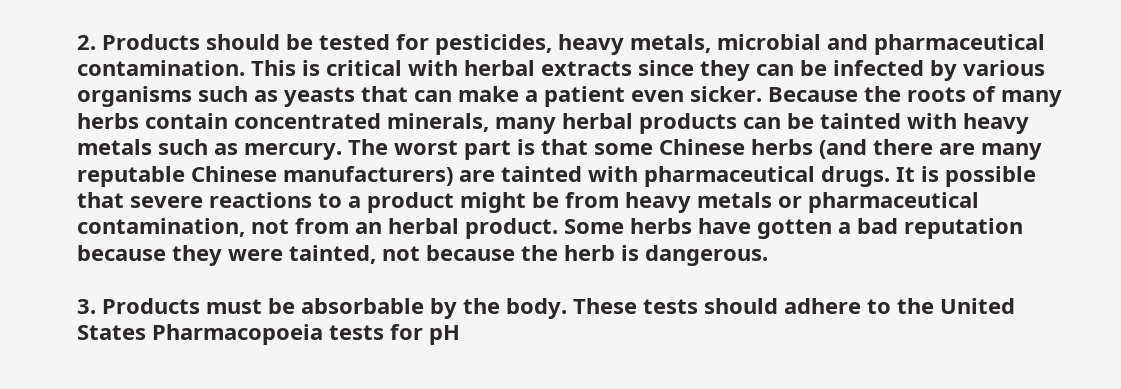2. Products should be tested for pesticides, heavy metals, microbial and pharmaceutical contamination. This is critical with herbal extracts since they can be infected by various organisms such as yeasts that can make a patient even sicker. Because the roots of many herbs contain concentrated minerals, many herbal products can be tainted with heavy metals such as mercury. The worst part is that some Chinese herbs (and there are many reputable Chinese manufacturers) are tainted with pharmaceutical drugs. It is possible that severe reactions to a product might be from heavy metals or pharmaceutical contamination, not from an herbal product. Some herbs have gotten a bad reputation because they were tainted, not because the herb is dangerous.

3. Products must be absorbable by the body. These tests should adhere to the United States Pharmacopoeia tests for pH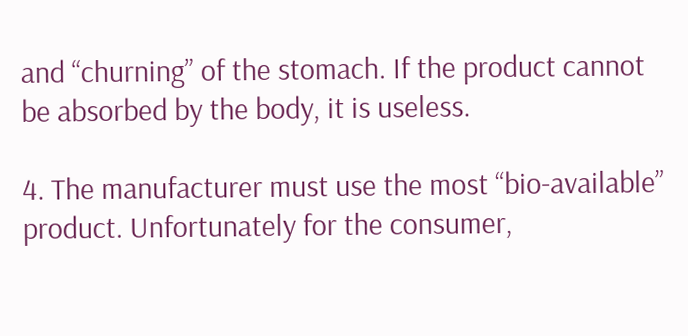and “churning” of the stomach. If the product cannot be absorbed by the body, it is useless.

4. The manufacturer must use the most “bio-available” product. Unfortunately for the consumer,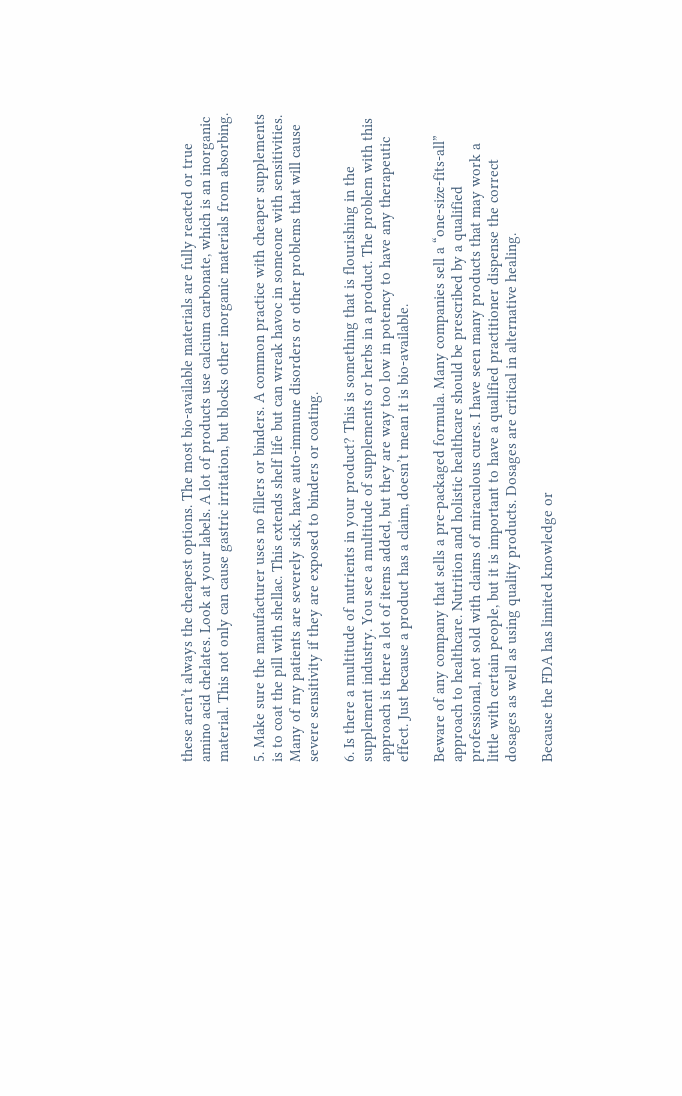these aren’t always the cheapest options. The most bio-available materials are fully reacted or true amino acid chelates. Look at your labels. A lot of products use calcium carbonate, which is an inorganic material. This not only can cause gastric irritation, but blocks other inorganic materials from absorbing.

5. Make sure the manufacturer uses no fillers or binders. A common practice with cheaper supplements is to coat the pill with shellac. This extends shelf life but can wreak havoc in someone with sensitivities. Many of my patients are severely sick, have auto-immune disorders or other problems that will cause severe sensitivity if they are exposed to binders or coating.

6. Is there a multitude of nutrients in your product? This is something that is flourishing in the supplement industry. You see a multitude of supplements or herbs in a product. The problem with this approach is there a lot of items added, but they are way too low in potency to have any therapeutic effect. Just because a product has a claim, doesn’t mean it is bio-available.

Beware of any company that sells a pre-packaged formula. Many companies sell a “one-size-fits-all” approach to healthcare. Nutrition and holistic healthcare should be prescribed by a qualified professional, not sold with claims of miraculous cures. I have seen many products that may work a little with certain people, but it is important to have a qualified practitioner dispense the correct dosages as well as using quality products. Dosages are critical in alternative healing.

Because the FDA has limited knowledge or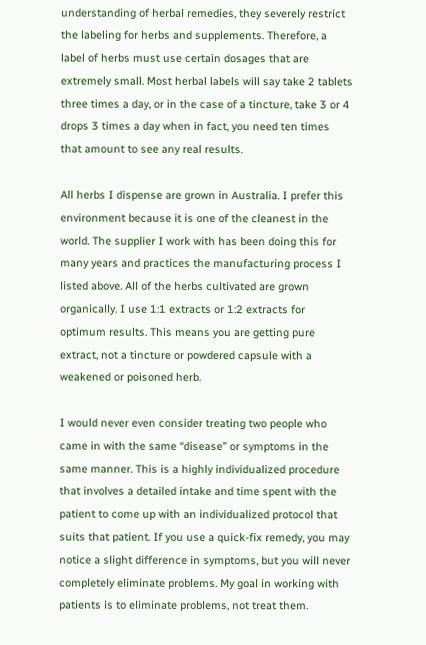understanding of herbal remedies, they severely restrict the labeling for herbs and supplements. Therefore, a label of herbs must use certain dosages that are extremely small. Most herbal labels will say take 2 tablets three times a day, or in the case of a tincture, take 3 or 4 drops 3 times a day when in fact, you need ten times that amount to see any real results.

All herbs I dispense are grown in Australia. I prefer this environment because it is one of the cleanest in the world. The supplier I work with has been doing this for many years and practices the manufacturing process I listed above. All of the herbs cultivated are grown organically. I use 1:1 extracts or 1:2 extracts for optimum results. This means you are getting pure extract, not a tincture or powdered capsule with a weakened or poisoned herb.

I would never even consider treating two people who came in with the same “disease” or symptoms in the same manner. This is a highly individualized procedure that involves a detailed intake and time spent with the patient to come up with an individualized protocol that suits that patient. If you use a quick-fix remedy, you may notice a slight difference in symptoms, but you will never completely eliminate problems. My goal in working with patients is to eliminate problems, not treat them.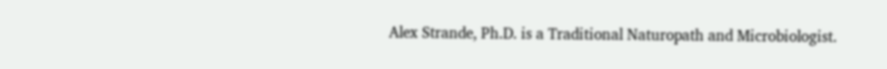Alex Strande, Ph.D. is a Traditional Naturopath and Microbiologist.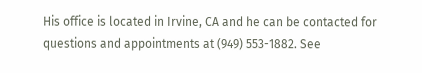His office is located in Irvine, CA and he can be contacted for questions and appointments at (949) 553-1882. See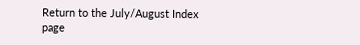Return to the July/August Index page